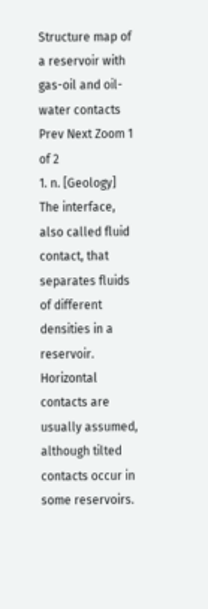Structure map of a reservoir with gas-oil and oil-water contacts
Prev Next Zoom 1 of 2
1. n. [Geology]
The interface, also called fluid contact, that separates fluids of different densities in a reservoir. Horizontal contacts are usually assumed, although tilted contacts occur in some reservoirs.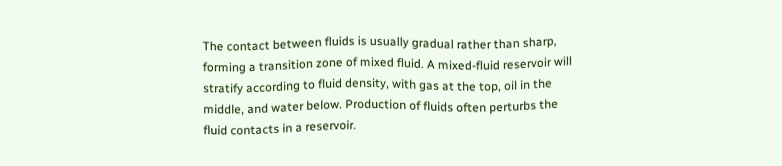The contact between fluids is usually gradual rather than sharp, forming a transition zone of mixed fluid. A mixed-fluid reservoir will stratify according to fluid density, with gas at the top, oil in the middle, and water below. Production of fluids often perturbs the fluid contacts in a reservoir.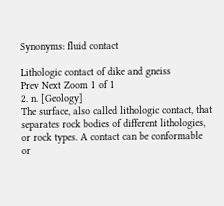Synonyms: fluid contact

Lithologic contact of dike and gneiss
Prev Next Zoom 1 of 1
2. n. [Geology]
The surface, also called lithologic contact, that separates rock bodies of different lithologies, or rock types. A contact can be conformable or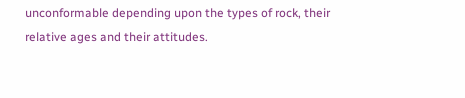unconformable depending upon the types of rock, their relative ages and their attitudes.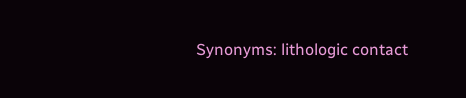Synonyms: lithologic contact